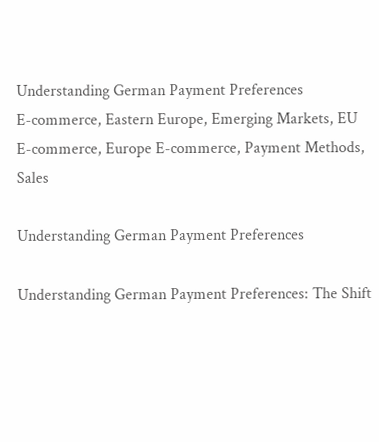Understanding German Payment Preferences
E-commerce, Eastern Europe, Emerging Markets, EU E-commerce, Europe E-commerce, Payment Methods, Sales

Understanding German Payment Preferences

Understanding German Payment Preferences: The Shift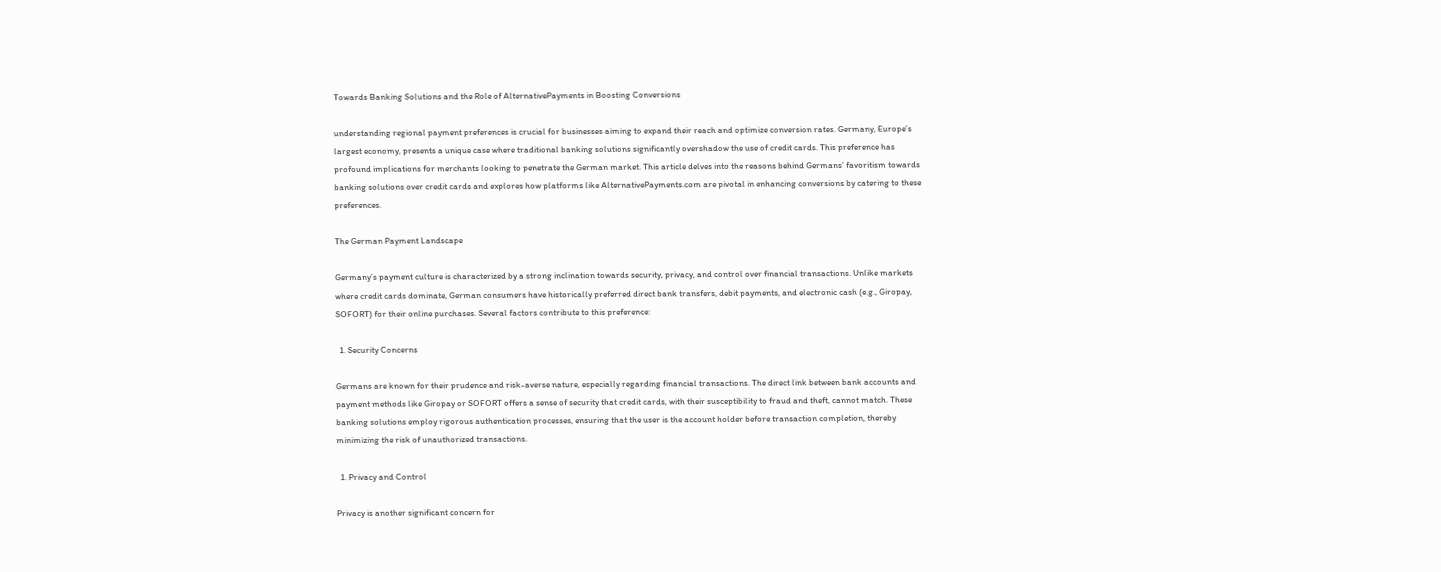Towards Banking Solutions and the Role of AlternativePayments in Boosting Conversions

understanding regional payment preferences is crucial for businesses aiming to expand their reach and optimize conversion rates. Germany, Europe’s largest economy, presents a unique case where traditional banking solutions significantly overshadow the use of credit cards. This preference has profound implications for merchants looking to penetrate the German market. This article delves into the reasons behind Germans’ favoritism towards banking solutions over credit cards and explores how platforms like AlternativePayments.com are pivotal in enhancing conversions by catering to these preferences.

The German Payment Landscape

Germany’s payment culture is characterized by a strong inclination towards security, privacy, and control over financial transactions. Unlike markets where credit cards dominate, German consumers have historically preferred direct bank transfers, debit payments, and electronic cash (e.g., Giropay, SOFORT) for their online purchases. Several factors contribute to this preference:

  1. Security Concerns

Germans are known for their prudence and risk-averse nature, especially regarding financial transactions. The direct link between bank accounts and payment methods like Giropay or SOFORT offers a sense of security that credit cards, with their susceptibility to fraud and theft, cannot match. These banking solutions employ rigorous authentication processes, ensuring that the user is the account holder before transaction completion, thereby minimizing the risk of unauthorized transactions.

  1. Privacy and Control

Privacy is another significant concern for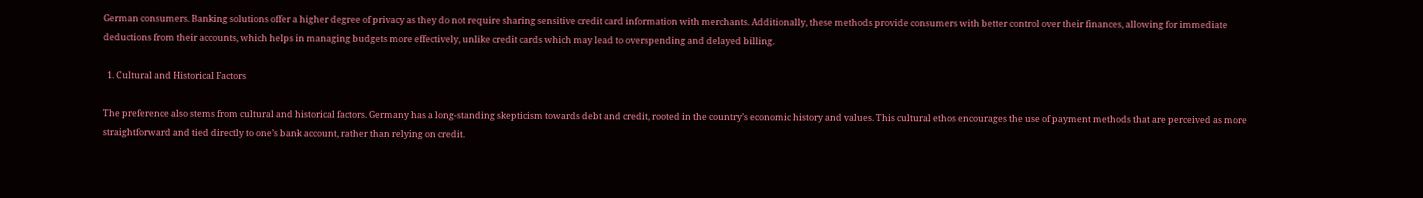German consumers. Banking solutions offer a higher degree of privacy as they do not require sharing sensitive credit card information with merchants. Additionally, these methods provide consumers with better control over their finances, allowing for immediate deductions from their accounts, which helps in managing budgets more effectively, unlike credit cards which may lead to overspending and delayed billing.

  1. Cultural and Historical Factors

The preference also stems from cultural and historical factors. Germany has a long-standing skepticism towards debt and credit, rooted in the country’s economic history and values. This cultural ethos encourages the use of payment methods that are perceived as more straightforward and tied directly to one’s bank account, rather than relying on credit.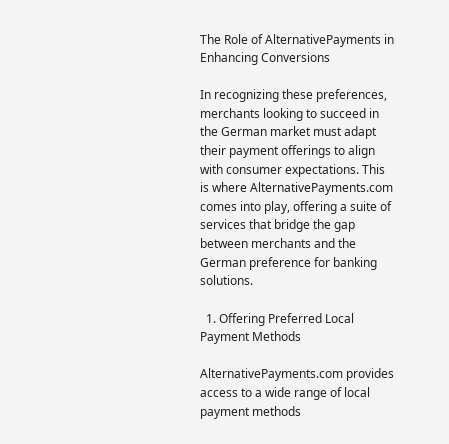The Role of AlternativePayments in Enhancing Conversions

In recognizing these preferences, merchants looking to succeed in the German market must adapt their payment offerings to align with consumer expectations. This is where AlternativePayments.com comes into play, offering a suite of services that bridge the gap between merchants and the German preference for banking solutions.

  1. Offering Preferred Local Payment Methods

AlternativePayments.com provides access to a wide range of local payment methods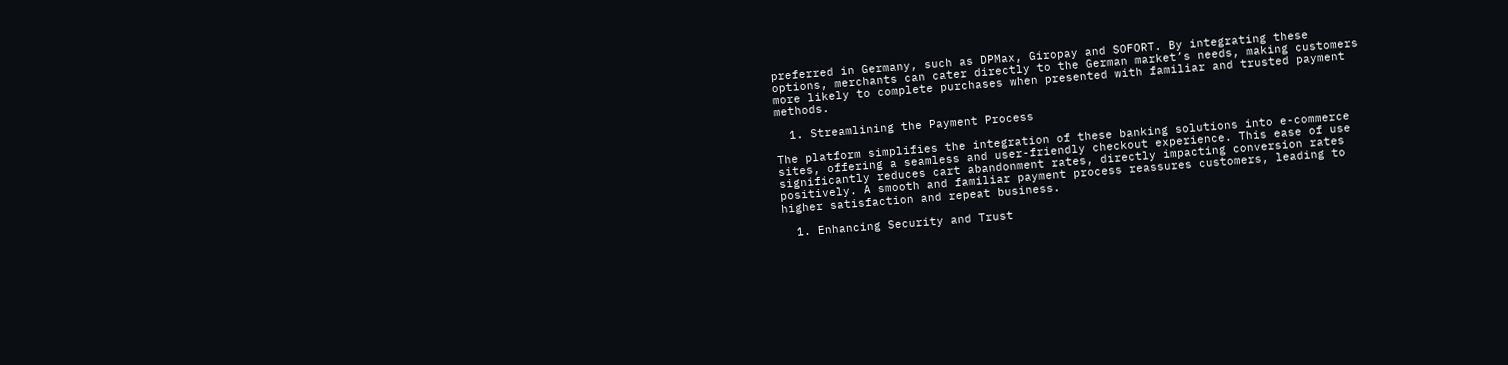preferred in Germany, such as DPMax, Giropay and SOFORT. By integrating these options, merchants can cater directly to the German market’s needs, making customers more likely to complete purchases when presented with familiar and trusted payment methods.

  1. Streamlining the Payment Process

The platform simplifies the integration of these banking solutions into e-commerce sites, offering a seamless and user-friendly checkout experience. This ease of use significantly reduces cart abandonment rates, directly impacting conversion rates positively. A smooth and familiar payment process reassures customers, leading to higher satisfaction and repeat business.

  1. Enhancing Security and Trust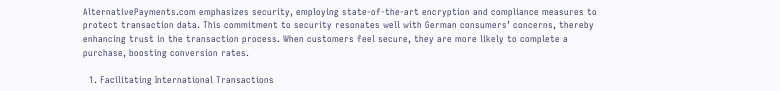AlternativePayments.com emphasizes security, employing state-of-the-art encryption and compliance measures to protect transaction data. This commitment to security resonates well with German consumers’ concerns, thereby enhancing trust in the transaction process. When customers feel secure, they are more likely to complete a purchase, boosting conversion rates.

  1. Facilitating International Transactions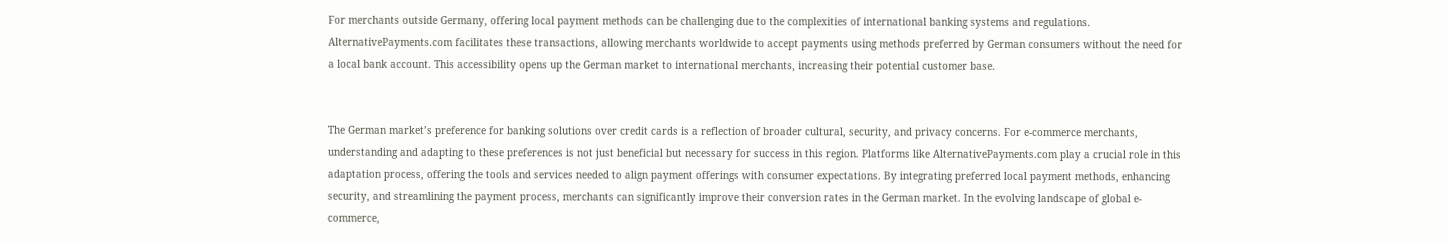For merchants outside Germany, offering local payment methods can be challenging due to the complexities of international banking systems and regulations. AlternativePayments.com facilitates these transactions, allowing merchants worldwide to accept payments using methods preferred by German consumers without the need for a local bank account. This accessibility opens up the German market to international merchants, increasing their potential customer base.


The German market’s preference for banking solutions over credit cards is a reflection of broader cultural, security, and privacy concerns. For e-commerce merchants, understanding and adapting to these preferences is not just beneficial but necessary for success in this region. Platforms like AlternativePayments.com play a crucial role in this adaptation process, offering the tools and services needed to align payment offerings with consumer expectations. By integrating preferred local payment methods, enhancing security, and streamlining the payment process, merchants can significantly improve their conversion rates in the German market. In the evolving landscape of global e-commerce,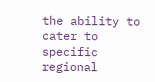the ability to cater to specific regional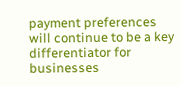payment preferences will continue to be a key differentiator for businesses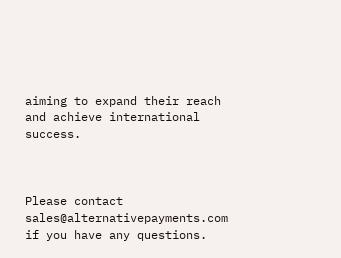aiming to expand their reach and achieve international success.



Please contact sales@alternativepayments.com if you have any questions.